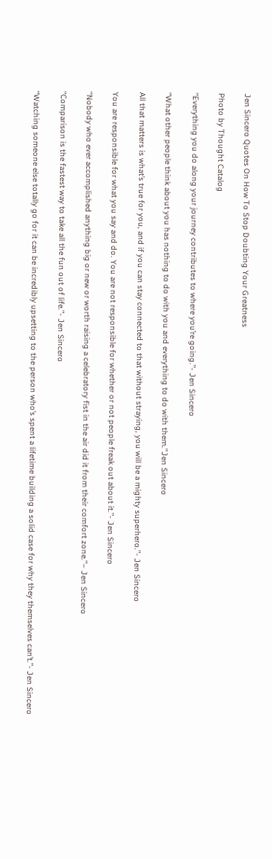Jen Sincero Quotes On How To Stop Doubting Your Greatness

Photo by Thought Catalog

“Everything you do along your journey contributes to where you’re going.”- Jen Sincero

“What other people think about you has nothing to do with you and everything to do with them.”Jen Sincero

All that matters is what’s true for you, and if you can stay connected to that without straying, you will be a mighty superhero.”- Jen Sincero

You are responsible for what you say and do. You are not responsible for whether or not people freak out about it.”- Jen Sincero

“Nobody who ever accomplished anything big or new or worth raising a celebratory fist in the air did it from their comfort zone.”– Jen Sincero

“Comparison is the fastest way to take all the fun out of life.”- Jen Sincero

“Watching someone else totally go for it can be incredibly upsetting to the person who’s spent a lifetime building a solid case for why they themselves can’t.”- Jen Sincero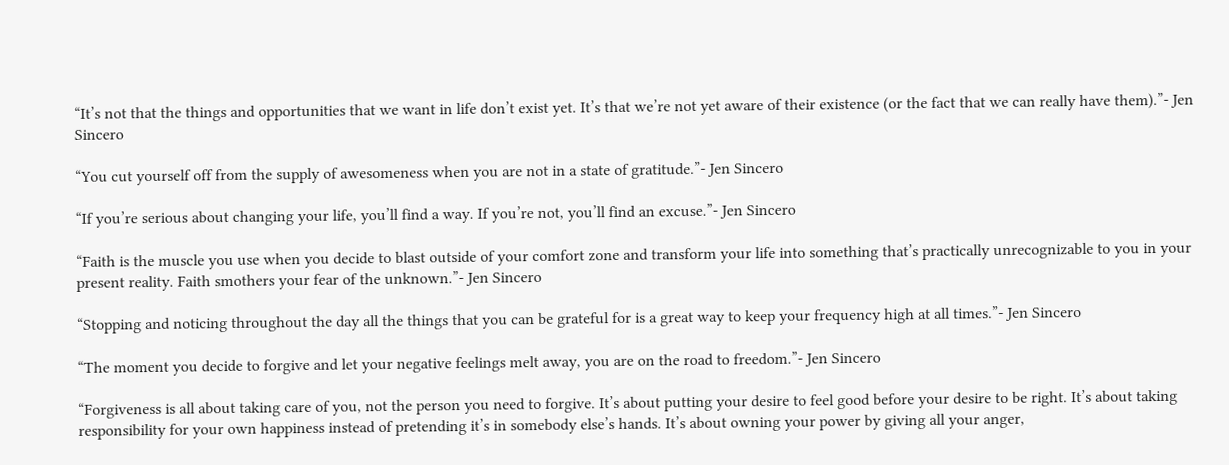“It’s not that the things and opportunities that we want in life don’t exist yet. It’s that we’re not yet aware of their existence (or the fact that we can really have them).”- Jen Sincero

“You cut yourself off from the supply of awesomeness when you are not in a state of gratitude.”- Jen Sincero

“If you’re serious about changing your life, you’ll find a way. If you’re not, you’ll find an excuse.”- Jen Sincero

“Faith is the muscle you use when you decide to blast outside of your comfort zone and transform your life into something that’s practically unrecognizable to you in your present reality. Faith smothers your fear of the unknown.”- Jen Sincero

“Stopping and noticing throughout the day all the things that you can be grateful for is a great way to keep your frequency high at all times.”- Jen Sincero

“The moment you decide to forgive and let your negative feelings melt away, you are on the road to freedom.”- Jen Sincero

“Forgiveness is all about taking care of you, not the person you need to forgive. It’s about putting your desire to feel good before your desire to be right. It’s about taking responsibility for your own happiness instead of pretending it’s in somebody else’s hands. It’s about owning your power by giving all your anger,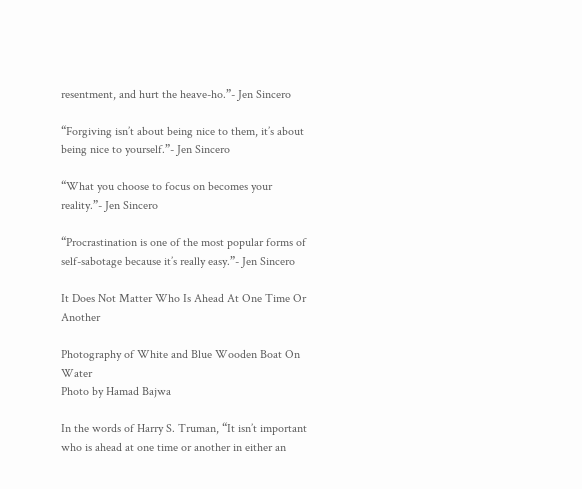resentment, and hurt the heave-ho.”- Jen Sincero

“Forgiving isn’t about being nice to them, it’s about being nice to yourself.”- Jen Sincero

“What you choose to focus on becomes your reality.”- Jen Sincero

“Procrastination is one of the most popular forms of self-sabotage because it’s really easy.”- Jen Sincero

It Does Not Matter Who Is Ahead At One Time Or Another

Photography of White and Blue Wooden Boat On Water
Photo by Hamad Bajwa

In the words of Harry S. Truman, “It isn’t important who is ahead at one time or another in either an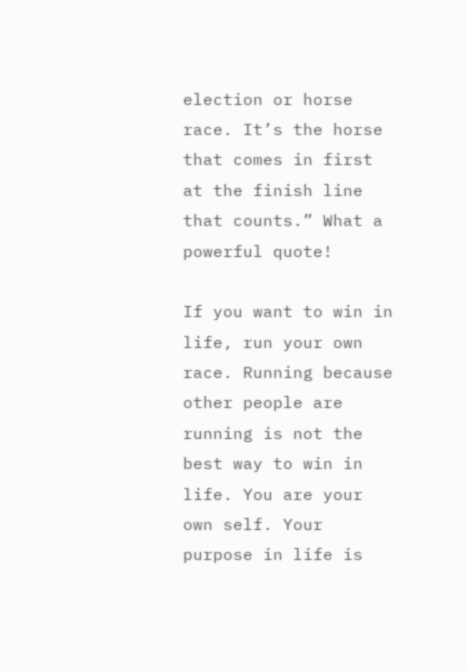election or horse race. It’s the horse that comes in first at the finish line that counts.” What a powerful quote!

If you want to win in life, run your own race. Running because other people are running is not the best way to win in life. You are your own self. Your purpose in life is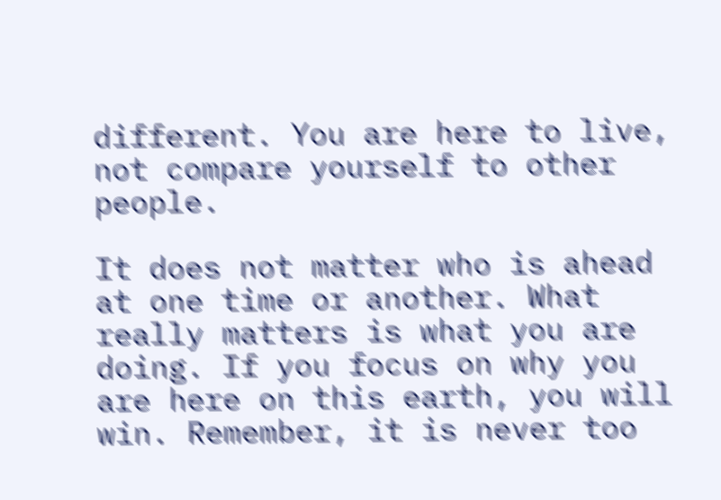different. You are here to live, not compare yourself to other people.

It does not matter who is ahead at one time or another. What really matters is what you are doing. If you focus on why you are here on this earth, you will win. Remember, it is never too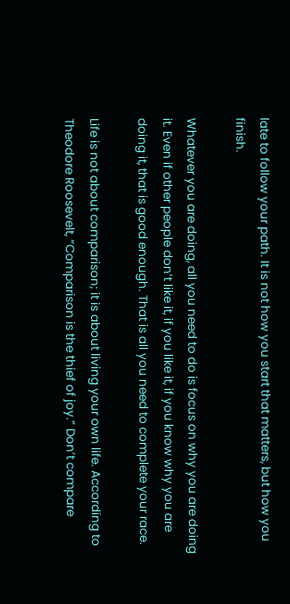late to follow your path. It is not how you start that matters, but how you finish.

Whatever you are doing, all you need to do is focus on why you are doing it. Even if other people don’t like it, if you like it, if you know why you are doing it, that is good enough. That is all you need to complete your race.

Life is not about comparison; it is about living your own life. According to Theodore Roosevelt, “Comparison is the thief of joy.” Don’t compare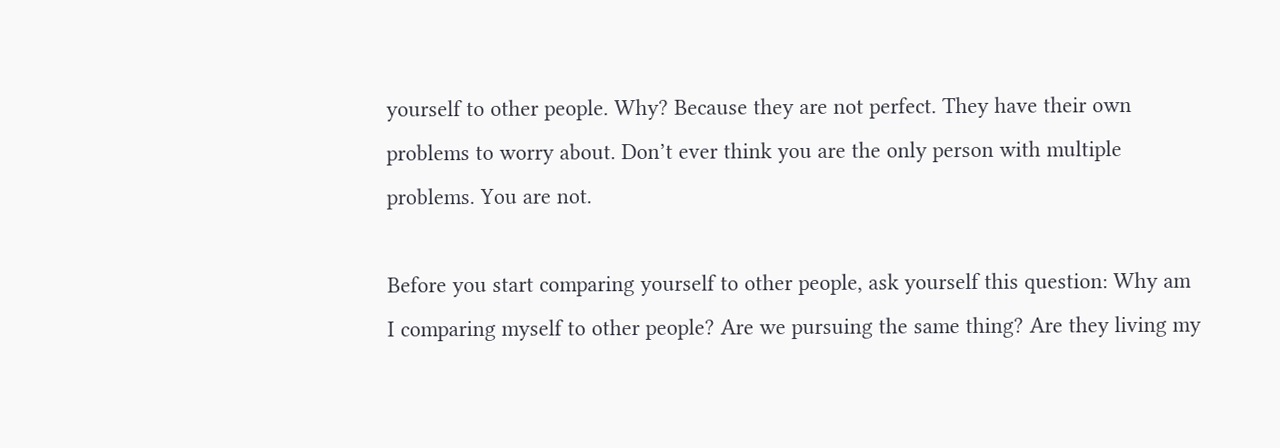yourself to other people. Why? Because they are not perfect. They have their own problems to worry about. Don’t ever think you are the only person with multiple problems. You are not.

Before you start comparing yourself to other people, ask yourself this question: Why am I comparing myself to other people? Are we pursuing the same thing? Are they living my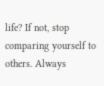life? If not, stop comparing yourself to others. Always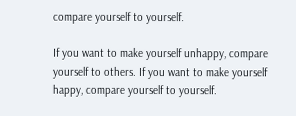compare yourself to yourself.

If you want to make yourself unhappy, compare yourself to others. If you want to make yourself happy, compare yourself to yourself.